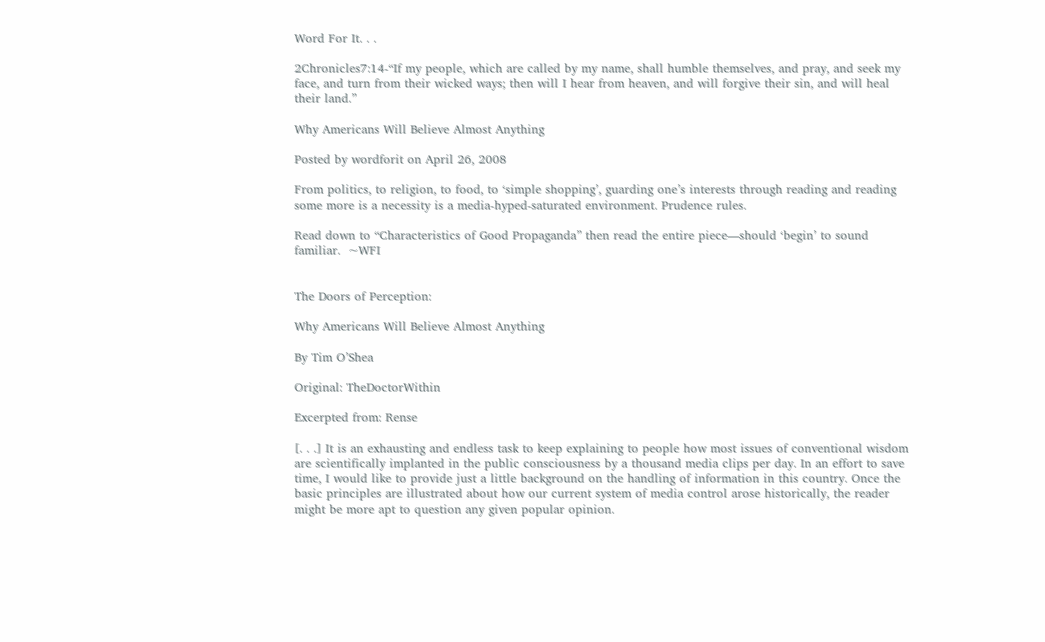Word For It. . .

2Chronicles7:14-“If my people, which are called by my name, shall humble themselves, and pray, and seek my face, and turn from their wicked ways; then will I hear from heaven, and will forgive their sin, and will heal their land.”

Why Americans Will Believe Almost Anything

Posted by wordforit on April 26, 2008

From politics, to religion, to food, to ‘simple shopping’, guarding one’s interests through reading and reading some more is a necessity is a media-hyped-saturated environment. Prudence rules.

Read down to “Characteristics of Good Propaganda” then read the entire piece—should ‘begin’ to sound familiar.  ~WFI


The Doors of Perception:

Why Americans Will Believe Almost Anything

By Tim O’Shea

Original: TheDoctorWithin

Excerpted from: Rense

[. . .] It is an exhausting and endless task to keep explaining to people how most issues of conventional wisdom are scientifically implanted in the public consciousness by a thousand media clips per day. In an effort to save time, I would like to provide just a little background on the handling of information in this country. Once the basic principles are illustrated about how our current system of media control arose historically, the reader might be more apt to question any given popular opinion.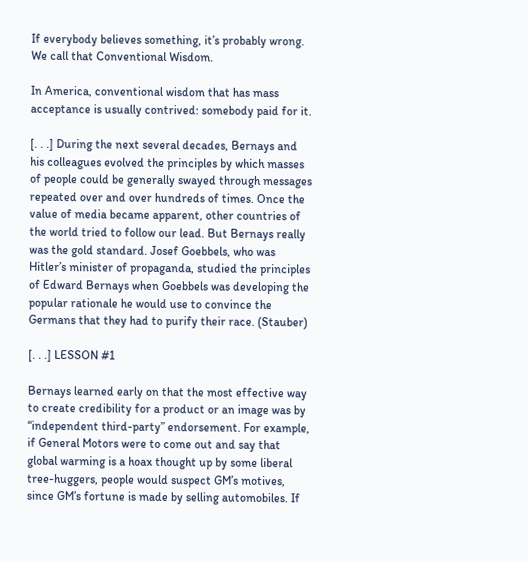If everybody believes something, it’s probably wrong. We call that Conventional Wisdom.

In America, conventional wisdom that has mass acceptance is usually contrived: somebody paid for it.

[. . .] During the next several decades, Bernays and his colleagues evolved the principles by which masses of people could be generally swayed through messages repeated over and over hundreds of times. Once the value of media became apparent, other countries of the world tried to follow our lead. But Bernays really was the gold standard. Josef Goebbels, who was Hitler’s minister of propaganda, studied the principles of Edward Bernays when Goebbels was developing the popular rationale he would use to convince the Germans that they had to purify their race. (Stauber)

[. . .] LESSON #1

Bernays learned early on that the most effective way to create credibility for a product or an image was by “independent third-party” endorsement. For example, if General Motors were to come out and say that global warming is a hoax thought up by some liberal tree-huggers, people would suspect GM’s motives, since GM’s fortune is made by selling automobiles. If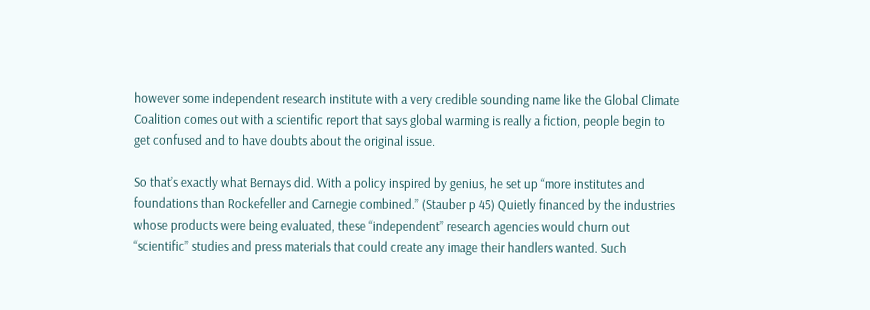however some independent research institute with a very credible sounding name like the Global Climate Coalition comes out with a scientific report that says global warming is really a fiction, people begin to get confused and to have doubts about the original issue.

So that’s exactly what Bernays did. With a policy inspired by genius, he set up “more institutes and foundations than Rockefeller and Carnegie combined.” (Stauber p 45) Quietly financed by the industries whose products were being evaluated, these “independent” research agencies would churn out “scientific” studies and press materials that could create any image their handlers wanted. Such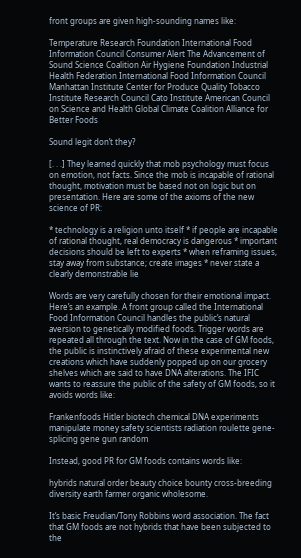front groups are given high-sounding names like:

Temperature Research Foundation International Food Information Council Consumer Alert The Advancement of Sound Science Coalition Air Hygiene Foundation Industrial Health Federation International Food Information Council Manhattan Institute Center for Produce Quality Tobacco Institute Research Council Cato Institute American Council on Science and Health Global Climate Coalition Alliance for Better Foods

Sound legit don’t they?

[. . .] They learned quickly that mob psychology must focus on emotion, not facts. Since the mob is incapable of rational thought, motivation must be based not on logic but on presentation. Here are some of the axioms of the new science of PR:

* technology is a religion unto itself * if people are incapable of rational thought, real democracy is dangerous * important decisions should be left to experts * when reframing issues, stay away from substance; create images * never state a clearly demonstrable lie

Words are very carefully chosen for their emotional impact. Here’s an example. A front group called the International Food Information Council handles the public’s natural aversion to genetically modified foods. Trigger words are repeated all through the text. Now in the case of GM foods, the public is instinctively afraid of these experimental new creations which have suddenly popped up on our grocery shelves which are said to have DNA alterations. The IFIC wants to reassure the public of the safety of GM foods, so it avoids words like:

Frankenfoods Hitler biotech chemical DNA experiments manipulate money safety scientists radiation roulette gene-splicing gene gun random

Instead, good PR for GM foods contains words like:

hybrids natural order beauty choice bounty cross-breeding diversity earth farmer organic wholesome.

It’s basic Freudian/Tony Robbins word association. The fact that GM foods are not hybrids that have been subjected to the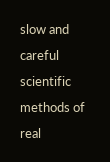slow and careful scientific methods of real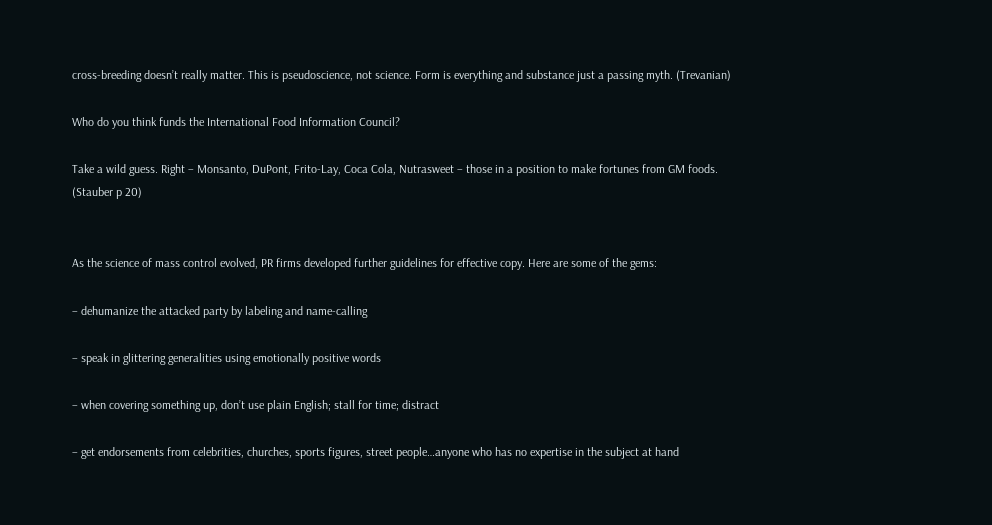cross-breeding doesn’t really matter. This is pseudoscience, not science. Form is everything and substance just a passing myth. (Trevanian)

Who do you think funds the International Food Information Council?

Take a wild guess. Right – Monsanto, DuPont, Frito-Lay, Coca Cola, Nutrasweet – those in a position to make fortunes from GM foods. (Stauber p 20)


As the science of mass control evolved, PR firms developed further guidelines for effective copy. Here are some of the gems:

– dehumanize the attacked party by labeling and name-calling

– speak in glittering generalities using emotionally positive words

– when covering something up, don’t use plain English; stall for time; distract

– get endorsements from celebrities, churches, sports figures, street people…anyone who has no expertise in the subject at hand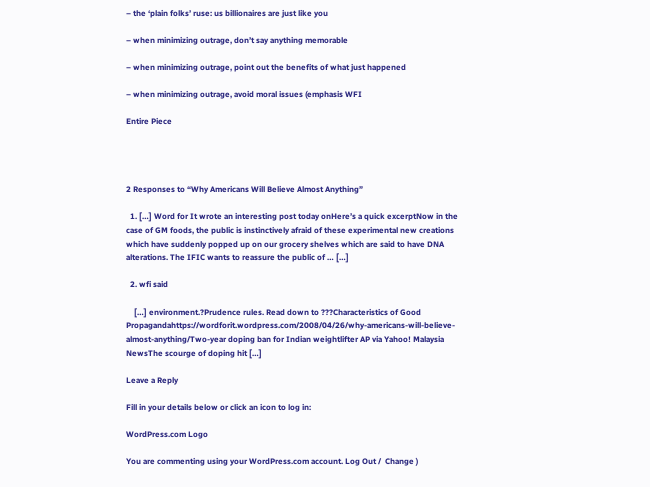– the ‘plain folks’ ruse: us billionaires are just like you

– when minimizing outrage, don’t say anything memorable

– when minimizing outrage, point out the benefits of what just happened

– when minimizing outrage, avoid moral issues (emphasis WFI

Entire Piece




2 Responses to “Why Americans Will Believe Almost Anything”

  1. […] Word for It wrote an interesting post today onHere’s a quick excerptNow in the case of GM foods, the public is instinctively afraid of these experimental new creations which have suddenly popped up on our grocery shelves which are said to have DNA alterations. The IFIC wants to reassure the public of … […]

  2. wfi said

    […] environment.?Prudence rules. Read down to ???Characteristics of Good Propagandahttps://wordforit.wordpress.com/2008/04/26/why-americans-will-believe-almost-anything/Two-year doping ban for Indian weightlifter AP via Yahoo! Malaysia NewsThe scourge of doping hit […]

Leave a Reply

Fill in your details below or click an icon to log in:

WordPress.com Logo

You are commenting using your WordPress.com account. Log Out /  Change )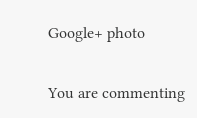Google+ photo

You are commenting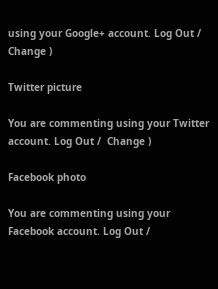using your Google+ account. Log Out /  Change )

Twitter picture

You are commenting using your Twitter account. Log Out /  Change )

Facebook photo

You are commenting using your Facebook account. Log Out /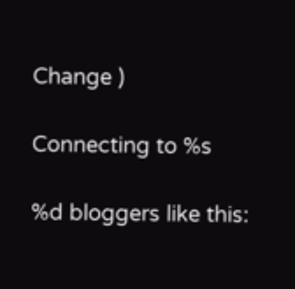Change )

Connecting to %s

%d bloggers like this: